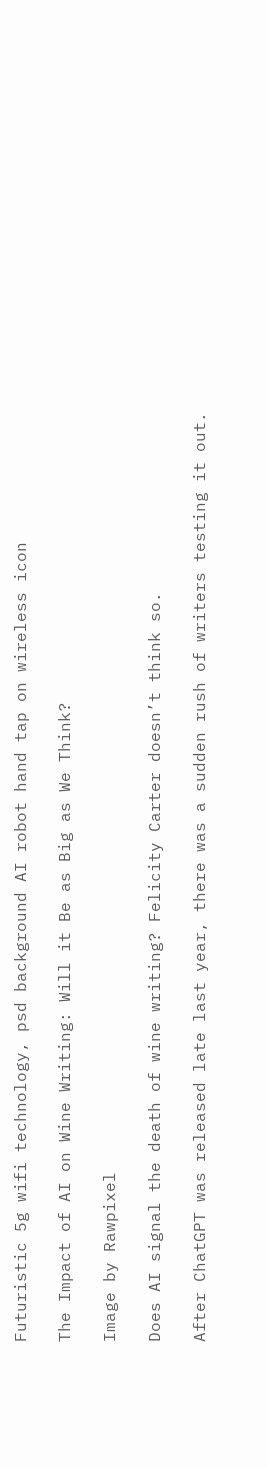Futuristic 5g wifi technology, psd background AI robot hand tap on wireless icon

The Impact of AI on Wine Writing: Will it Be as Big as We Think?

Image by Rawpixel

Does AI signal the death of wine writing? Felicity Carter doesn’t think so.

After ChatGPT was released late last year, there was a sudden rush of writers testing it out.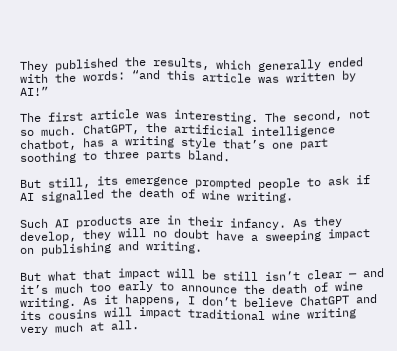They published the results, which generally ended with the words: “and this article was written by AI!”

The first article was interesting. The second, not so much. ChatGPT, the artificial intelligence chatbot, has a writing style that’s one part soothing to three parts bland.

But still, its emergence prompted people to ask if AI signalled the death of wine writing.

Such AI products are in their infancy. As they develop, they will no doubt have a sweeping impact on publishing and writing.

But what that impact will be still isn’t clear — and it’s much too early to announce the death of wine writing. As it happens, I don’t believe ChatGPT and its cousins will impact traditional wine writing very much at all.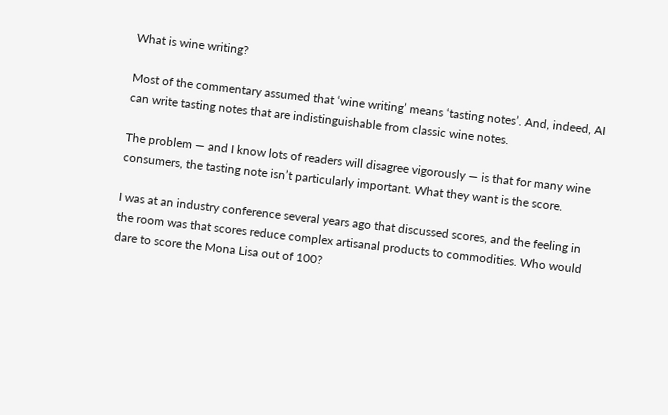What is wine writing?

Most of the commentary assumed that ‘wine writing’ means ‘tasting notes’. And, indeed, AI can write tasting notes that are indistinguishable from classic wine notes.

The problem — and I know lots of readers will disagree vigorously — is that for many wine consumers, the tasting note isn’t particularly important. What they want is the score.

I was at an industry conference several years ago that discussed scores, and the feeling in the room was that scores reduce complex artisanal products to commodities. Who would dare to score the Mona Lisa out of 100?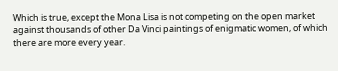Which is true, except the Mona Lisa is not competing on the open market against thousands of other Da Vinci paintings of enigmatic women, of which there are more every year.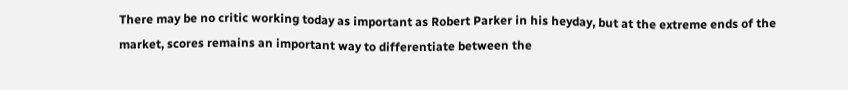There may be no critic working today as important as Robert Parker in his heyday, but at the extreme ends of the market, scores remains an important way to differentiate between the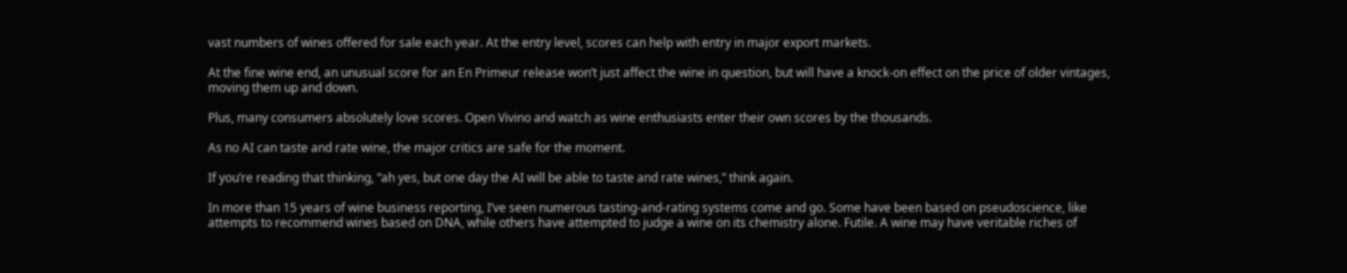vast numbers of wines offered for sale each year. At the entry level, scores can help with entry in major export markets.

At the fine wine end, an unusual score for an En Primeur release won’t just affect the wine in question, but will have a knock-on effect on the price of older vintages, moving them up and down.

Plus, many consumers absolutely love scores. Open Vivino and watch as wine enthusiasts enter their own scores by the thousands.

As no AI can taste and rate wine, the major critics are safe for the moment.

If you’re reading that thinking, “ah yes, but one day the AI will be able to taste and rate wines,” think again.

In more than 15 years of wine business reporting, I’ve seen numerous tasting-and-rating systems come and go. Some have been based on pseudoscience, like attempts to recommend wines based on DNA, while others have attempted to judge a wine on its chemistry alone. Futile. A wine may have veritable riches of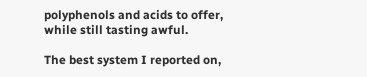polyphenols and acids to offer, while still tasting awful.

The best system I reported on,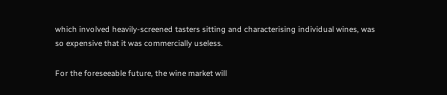which involved heavily-screened tasters sitting and characterising individual wines, was so expensive that it was commercially useless.

For the foreseeable future, the wine market will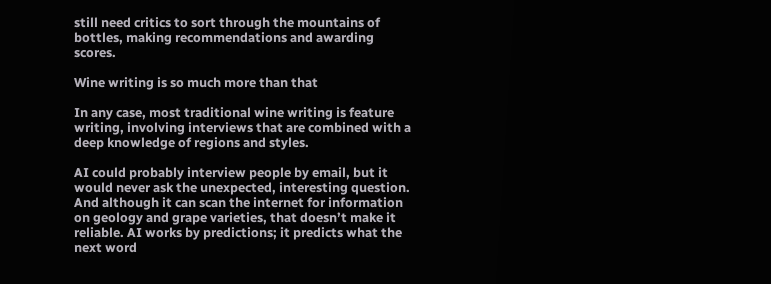still need critics to sort through the mountains of bottles, making recommendations and awarding scores.

Wine writing is so much more than that

In any case, most traditional wine writing is feature writing, involving interviews that are combined with a deep knowledge of regions and styles.

AI could probably interview people by email, but it would never ask the unexpected, interesting question. And although it can scan the internet for information on geology and grape varieties, that doesn’t make it reliable. AI works by predictions; it predicts what the next word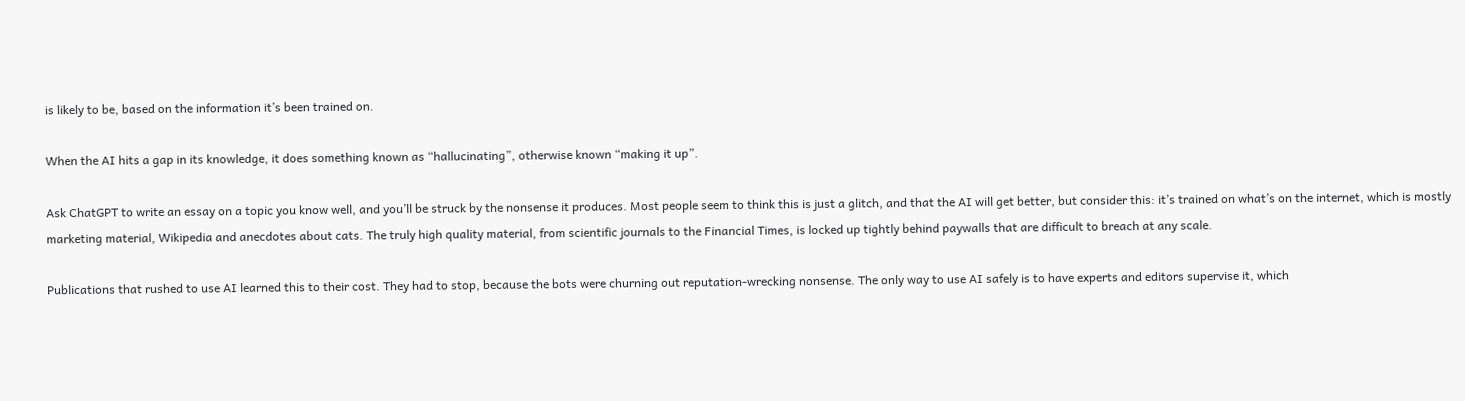is likely to be, based on the information it’s been trained on.

When the AI hits a gap in its knowledge, it does something known as “hallucinating”, otherwise known “making it up”.

Ask ChatGPT to write an essay on a topic you know well, and you’ll be struck by the nonsense it produces. Most people seem to think this is just a glitch, and that the AI will get better, but consider this: it’s trained on what’s on the internet, which is mostly marketing material, Wikipedia and anecdotes about cats. The truly high quality material, from scientific journals to the Financial Times, is locked up tightly behind paywalls that are difficult to breach at any scale.

Publications that rushed to use AI learned this to their cost. They had to stop, because the bots were churning out reputation-wrecking nonsense. The only way to use AI safely is to have experts and editors supervise it, which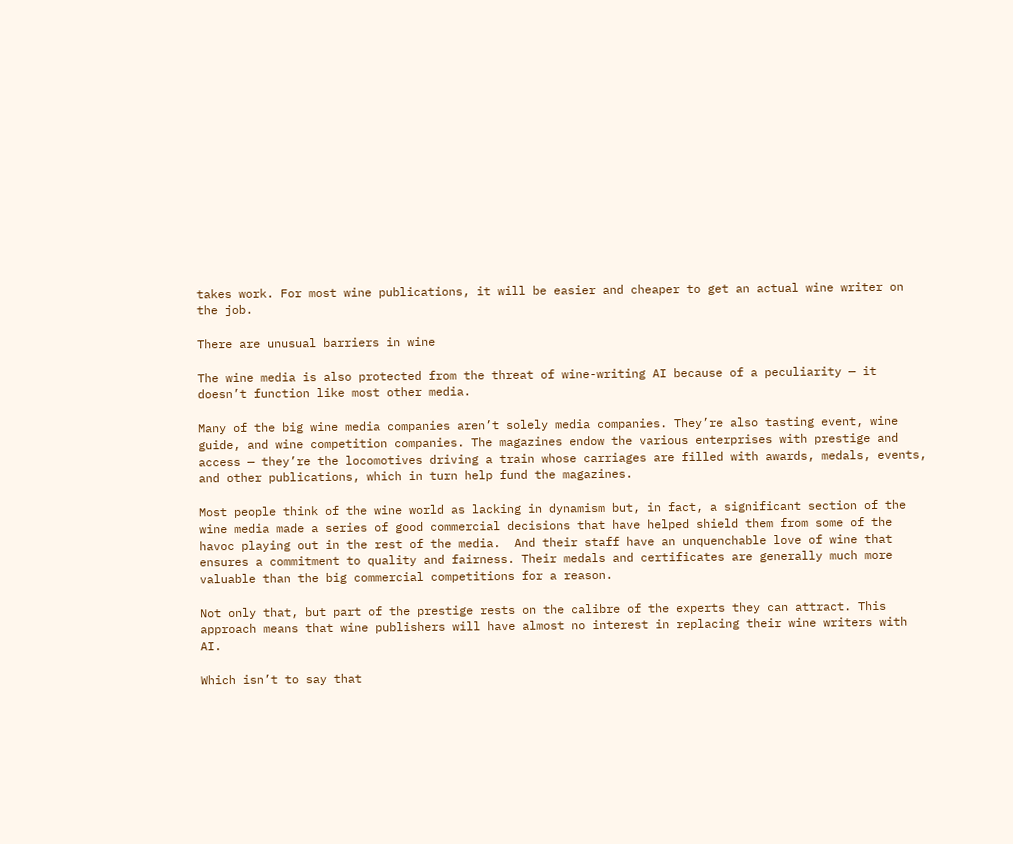takes work. For most wine publications, it will be easier and cheaper to get an actual wine writer on the job.

There are unusual barriers in wine

The wine media is also protected from the threat of wine-writing AI because of a peculiarity — it doesn’t function like most other media.

Many of the big wine media companies aren’t solely media companies. They’re also tasting event, wine guide, and wine competition companies. The magazines endow the various enterprises with prestige and access — they’re the locomotives driving a train whose carriages are filled with awards, medals, events, and other publications, which in turn help fund the magazines.

Most people think of the wine world as lacking in dynamism but, in fact, a significant section of the wine media made a series of good commercial decisions that have helped shield them from some of the havoc playing out in the rest of the media.  And their staff have an unquenchable love of wine that ensures a commitment to quality and fairness. Their medals and certificates are generally much more valuable than the big commercial competitions for a reason.

Not only that, but part of the prestige rests on the calibre of the experts they can attract. This approach means that wine publishers will have almost no interest in replacing their wine writers with AI.

Which isn’t to say that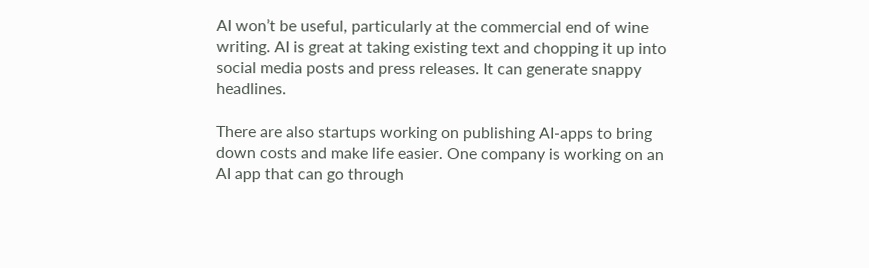AI won’t be useful, particularly at the commercial end of wine writing. AI is great at taking existing text and chopping it up into social media posts and press releases. It can generate snappy headlines.

There are also startups working on publishing AI-apps to bring down costs and make life easier. One company is working on an AI app that can go through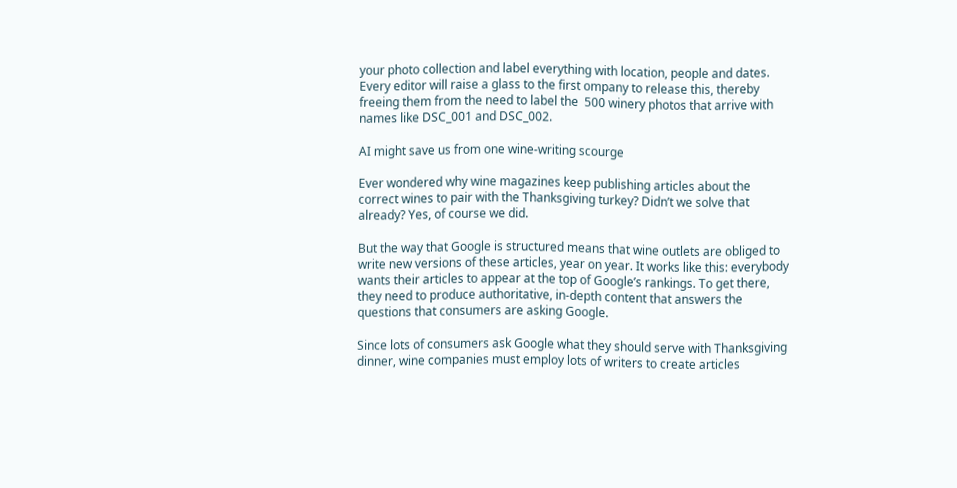your photo collection and label everything with location, people and dates. Every editor will raise a glass to the first ompany to release this, thereby freeing them from the need to label the  500 winery photos that arrive with names like DSC_001 and DSC_002.

AI might save us from one wine-writing scourge

Ever wondered why wine magazines keep publishing articles about the correct wines to pair with the Thanksgiving turkey? Didn’t we solve that already? Yes, of course we did.

But the way that Google is structured means that wine outlets are obliged to write new versions of these articles, year on year. It works like this: everybody wants their articles to appear at the top of Google’s rankings. To get there, they need to produce authoritative, in-depth content that answers the questions that consumers are asking Google.

Since lots of consumers ask Google what they should serve with Thanksgiving dinner, wine companies must employ lots of writers to create articles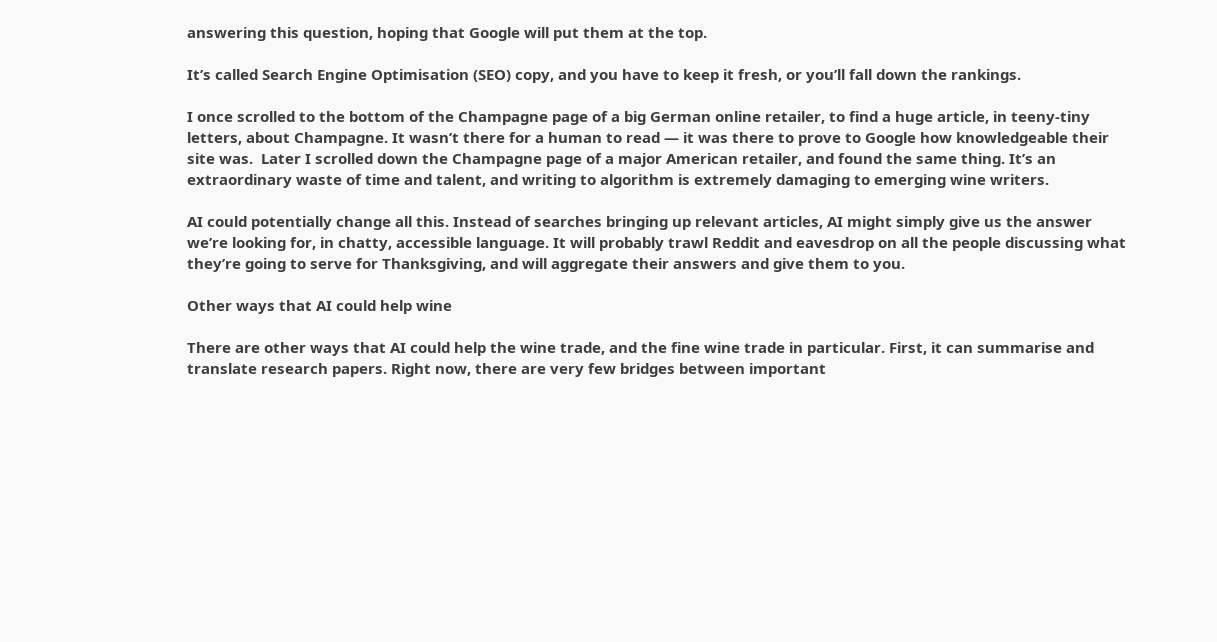answering this question, hoping that Google will put them at the top.

It’s called Search Engine Optimisation (SEO) copy, and you have to keep it fresh, or you’ll fall down the rankings.

I once scrolled to the bottom of the Champagne page of a big German online retailer, to find a huge article, in teeny-tiny letters, about Champagne. It wasn’t there for a human to read — it was there to prove to Google how knowledgeable their site was.  Later I scrolled down the Champagne page of a major American retailer, and found the same thing. It’s an extraordinary waste of time and talent, and writing to algorithm is extremely damaging to emerging wine writers.

AI could potentially change all this. Instead of searches bringing up relevant articles, AI might simply give us the answer we’re looking for, in chatty, accessible language. It will probably trawl Reddit and eavesdrop on all the people discussing what they’re going to serve for Thanksgiving, and will aggregate their answers and give them to you.

Other ways that AI could help wine

There are other ways that AI could help the wine trade, and the fine wine trade in particular. First, it can summarise and translate research papers. Right now, there are very few bridges between important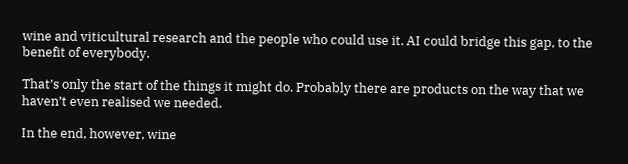wine and viticultural research and the people who could use it. AI could bridge this gap, to the benefit of everybody.

That’s only the start of the things it might do. Probably there are products on the way that we haven’t even realised we needed.

In the end, however, wine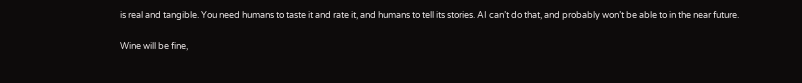is real and tangible. You need humans to taste it and rate it, and humans to tell its stories. AI can’t do that, and probably won’t be able to in the near future.

Wine will be fine,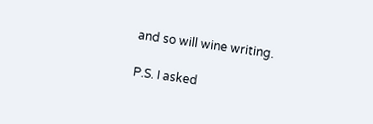and so will wine writing.

P.S. I asked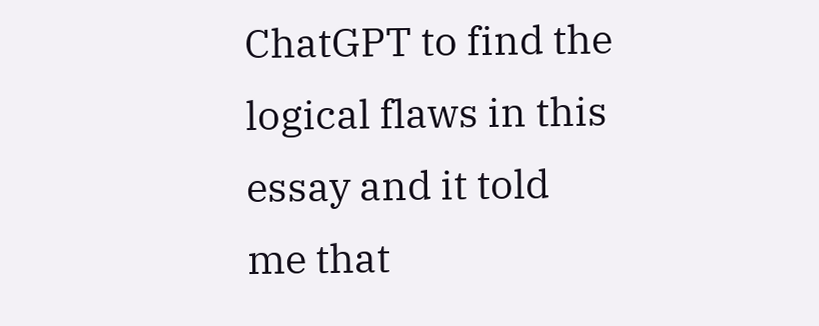ChatGPT to find the logical flaws in this essay and it told me that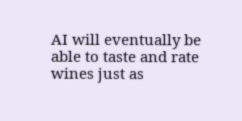AI will eventually be able to taste and rate wines just as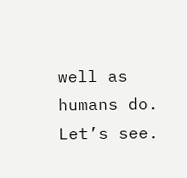well as humans do. Let’s see.